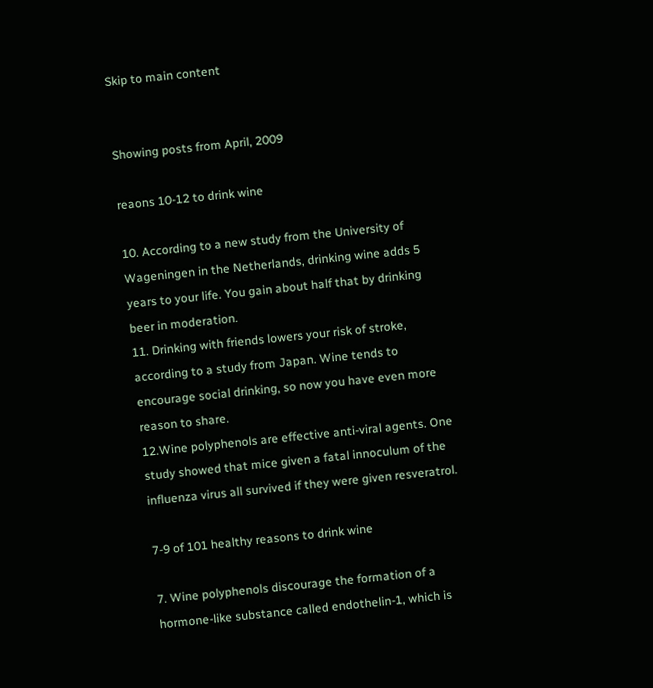Skip to main content


Showing posts from April, 2009

reaons 10-12 to drink wine

10. According to a new study from the University of Wageningen in the Netherlands, drinking wine adds 5 years to your life. You gain about half that by drinking beer in moderation.
11. Drinking with friends lowers your risk of stroke, according to a study from Japan. Wine tends to encourage social drinking, so now you have even more reason to share.
12.Wine polyphenols are effective anti-viral agents. One study showed that mice given a fatal innoculum of the influenza virus all survived if they were given resveratrol.

7-9 of 101 healthy reasons to drink wine

7. Wine polyphenols discourage the formation of a hormone-like substance called endothelin-1, which is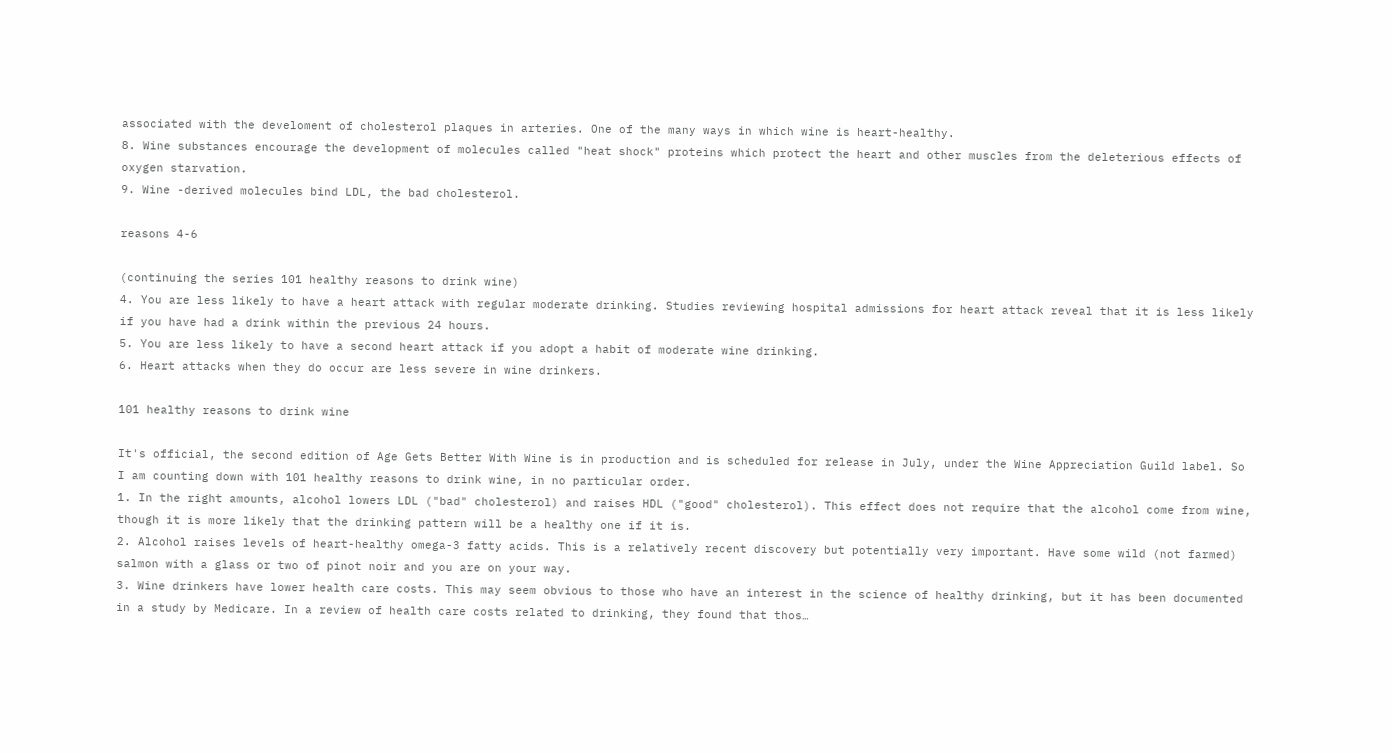associated with the develoment of cholesterol plaques in arteries. One of the many ways in which wine is heart-healthy.
8. Wine substances encourage the development of molecules called "heat shock" proteins which protect the heart and other muscles from the deleterious effects of oxygen starvation.
9. Wine -derived molecules bind LDL, the bad cholesterol.

reasons 4-6

(continuing the series 101 healthy reasons to drink wine)
4. You are less likely to have a heart attack with regular moderate drinking. Studies reviewing hospital admissions for heart attack reveal that it is less likely if you have had a drink within the previous 24 hours.
5. You are less likely to have a second heart attack if you adopt a habit of moderate wine drinking.
6. Heart attacks when they do occur are less severe in wine drinkers.

101 healthy reasons to drink wine

It's official, the second edition of Age Gets Better With Wine is in production and is scheduled for release in July, under the Wine Appreciation Guild label. So I am counting down with 101 healthy reasons to drink wine, in no particular order.
1. In the right amounts, alcohol lowers LDL ("bad" cholesterol) and raises HDL ("good" cholesterol). This effect does not require that the alcohol come from wine, though it is more likely that the drinking pattern will be a healthy one if it is.
2. Alcohol raises levels of heart-healthy omega-3 fatty acids. This is a relatively recent discovery but potentially very important. Have some wild (not farmed) salmon with a glass or two of pinot noir and you are on your way.
3. Wine drinkers have lower health care costs. This may seem obvious to those who have an interest in the science of healthy drinking, but it has been documented in a study by Medicare. In a review of health care costs related to drinking, they found that thos…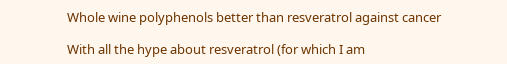Whole wine polyphenols better than resveratrol against cancer

With all the hype about resveratrol (for which I am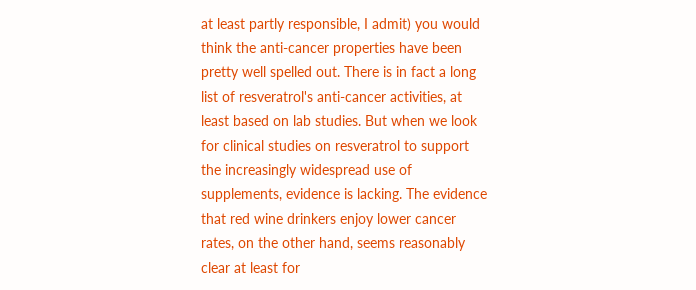at least partly responsible, I admit) you would think the anti-cancer properties have been pretty well spelled out. There is in fact a long list of resveratrol's anti-cancer activities, at least based on lab studies. But when we look for clinical studies on resveratrol to support the increasingly widespread use of supplements, evidence is lacking. The evidence that red wine drinkers enjoy lower cancer rates, on the other hand, seems reasonably clear at least for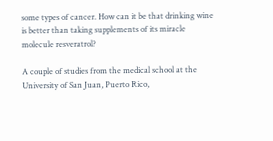some types of cancer. How can it be that drinking wine is better than taking supplements of its miracle molecule resveratrol?

A couple of studies from the medical school at the University of San Juan, Puerto Rico,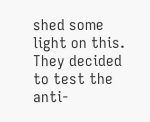shed some light on this. They decided to test the anti-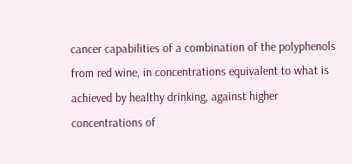cancer capabilities of a combination of the polyphenols from red wine, in concentrations equivalent to what is achieved by healthy drinking, against higher concentrations of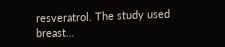resveratrol. The study used breast…